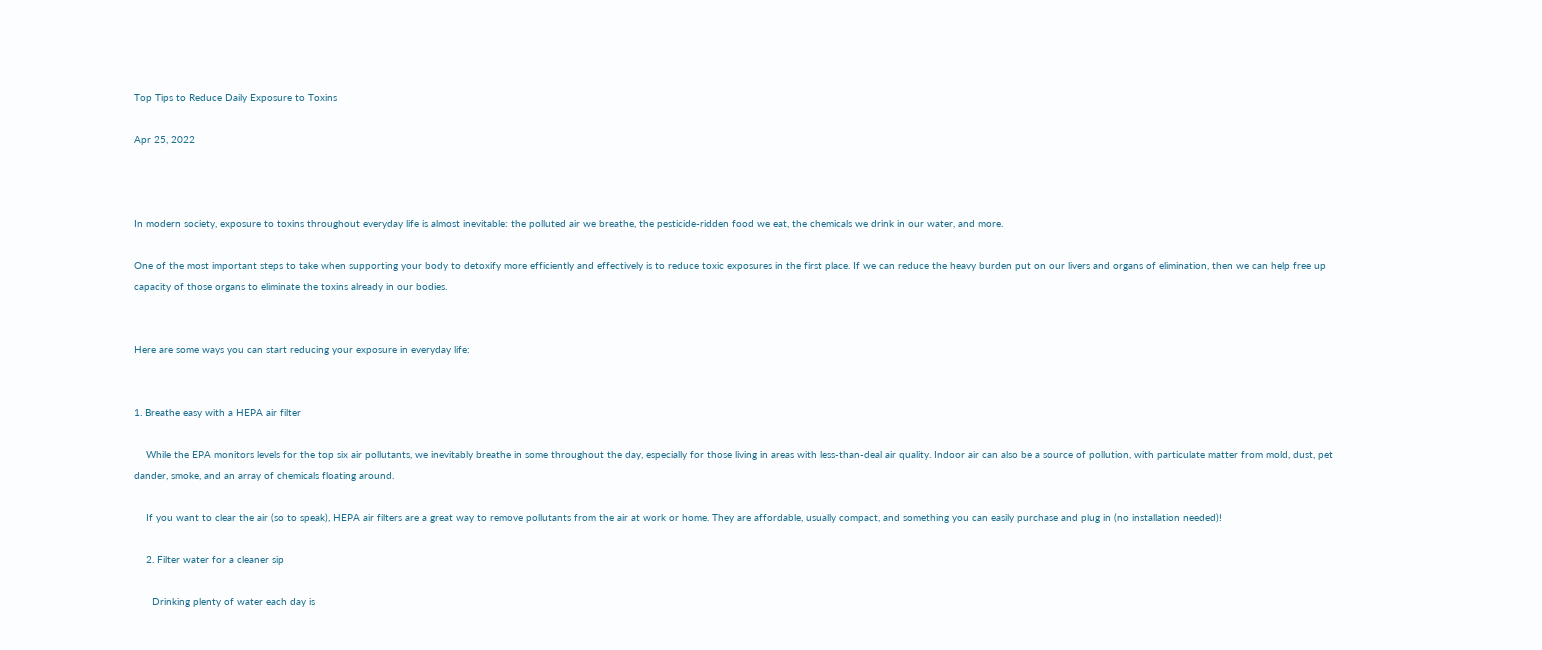Top Tips to Reduce Daily Exposure to Toxins

Apr 25, 2022



In modern society, exposure to toxins throughout everyday life is almost inevitable: the polluted air we breathe, the pesticide-ridden food we eat, the chemicals we drink in our water, and more.

One of the most important steps to take when supporting your body to detoxify more efficiently and effectively is to reduce toxic exposures in the first place. If we can reduce the heavy burden put on our livers and organs of elimination, then we can help free up capacity of those organs to eliminate the toxins already in our bodies.


Here are some ways you can start reducing your exposure in everyday life:


1. Breathe easy with a HEPA air filter

    While the EPA monitors levels for the top six air pollutants, we inevitably breathe in some throughout the day, especially for those living in areas with less-than-deal air quality. Indoor air can also be a source of pollution, with particulate matter from mold, dust, pet dander, smoke, and an array of chemicals floating around.

    If you want to clear the air (so to speak), HEPA air filters are a great way to remove pollutants from the air at work or home. They are affordable, usually compact, and something you can easily purchase and plug in (no installation needed)!

    2. Filter water for a cleaner sip

      Drinking plenty of water each day is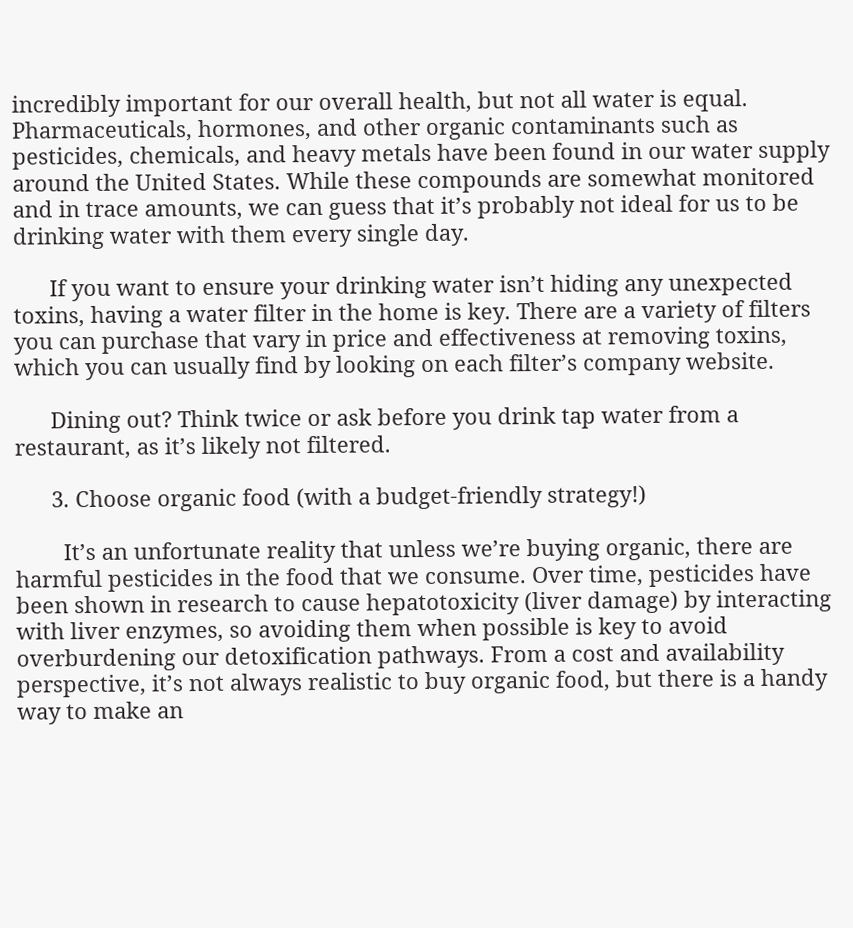incredibly important for our overall health, but not all water is equal. Pharmaceuticals, hormones, and other organic contaminants such as pesticides, chemicals, and heavy metals have been found in our water supply around the United States. While these compounds are somewhat monitored and in trace amounts, we can guess that it’s probably not ideal for us to be drinking water with them every single day.

      If you want to ensure your drinking water isn’t hiding any unexpected toxins, having a water filter in the home is key. There are a variety of filters you can purchase that vary in price and effectiveness at removing toxins, which you can usually find by looking on each filter’s company website.

      Dining out? Think twice or ask before you drink tap water from a restaurant, as it’s likely not filtered.

      3. Choose organic food (with a budget-friendly strategy!)

        It’s an unfortunate reality that unless we’re buying organic, there are harmful pesticides in the food that we consume. Over time, pesticides have been shown in research to cause hepatotoxicity (liver damage) by interacting with liver enzymes, so avoiding them when possible is key to avoid overburdening our detoxification pathways. From a cost and availability perspective, it’s not always realistic to buy organic food, but there is a handy way to make an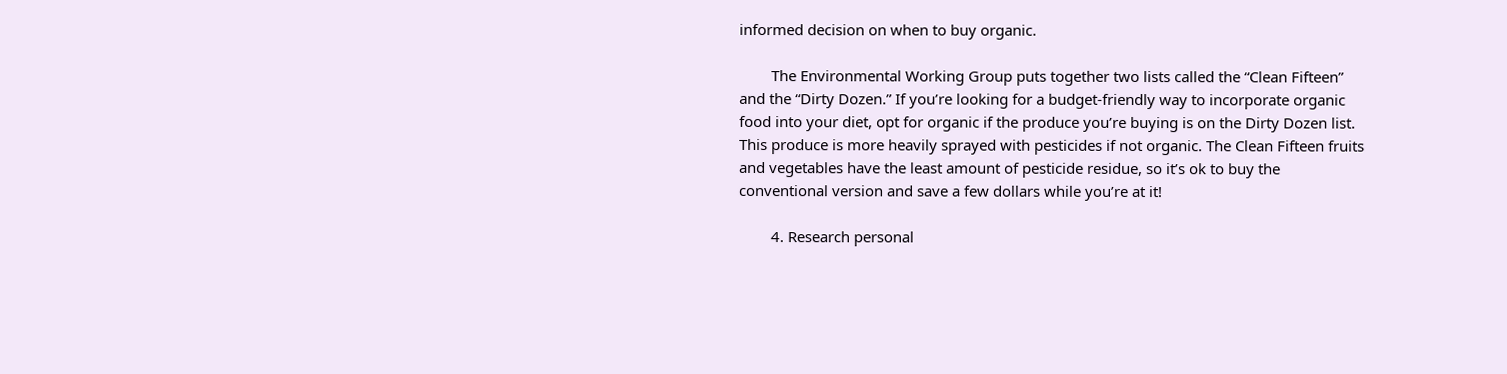informed decision on when to buy organic.

        The Environmental Working Group puts together two lists called the “Clean Fifteen” and the “Dirty Dozen.” If you’re looking for a budget-friendly way to incorporate organic food into your diet, opt for organic if the produce you’re buying is on the Dirty Dozen list. This produce is more heavily sprayed with pesticides if not organic. The Clean Fifteen fruits and vegetables have the least amount of pesticide residue, so it’s ok to buy the conventional version and save a few dollars while you’re at it!

        4. Research personal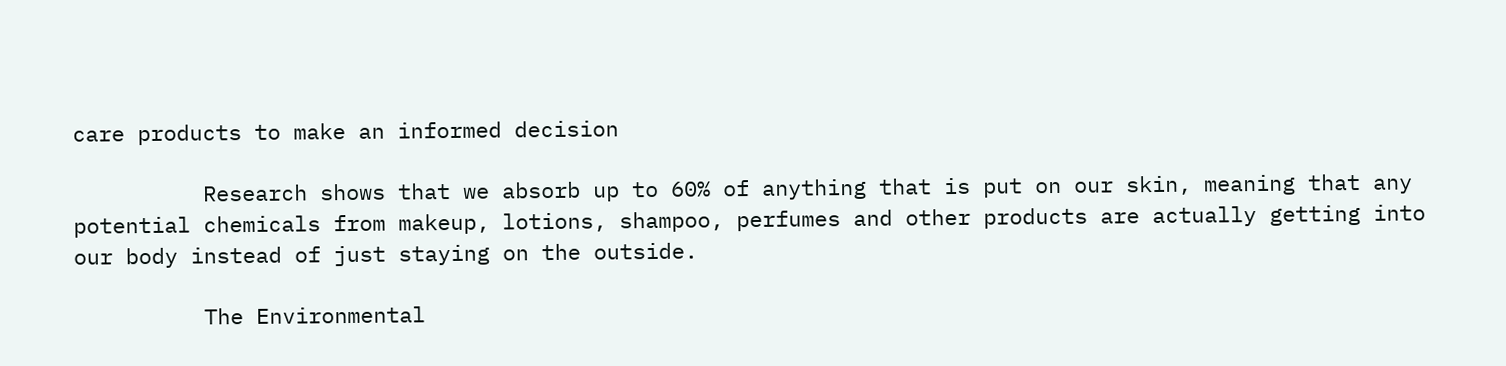care products to make an informed decision

          Research shows that we absorb up to 60% of anything that is put on our skin, meaning that any potential chemicals from makeup, lotions, shampoo, perfumes and other products are actually getting into our body instead of just staying on the outside.

          The Environmental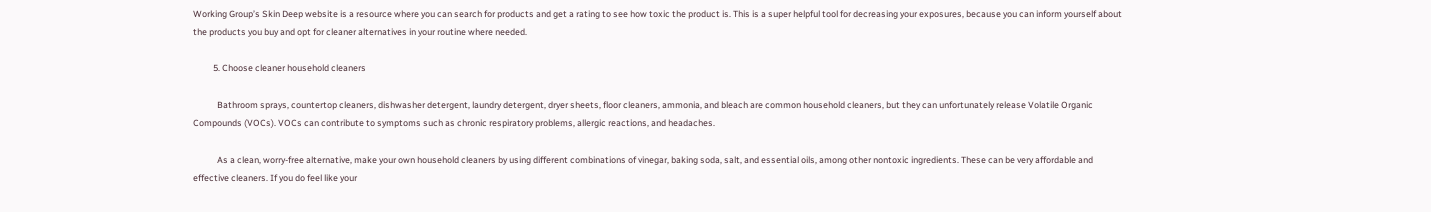Working Group’s Skin Deep website is a resource where you can search for products and get a rating to see how toxic the product is. This is a super helpful tool for decreasing your exposures, because you can inform yourself about the products you buy and opt for cleaner alternatives in your routine where needed.

          5. Choose cleaner household cleaners

            Bathroom sprays, countertop cleaners, dishwasher detergent, laundry detergent, dryer sheets, floor cleaners, ammonia, and bleach are common household cleaners, but they can unfortunately release Volatile Organic Compounds (VOCs). VOCs can contribute to symptoms such as chronic respiratory problems, allergic reactions, and headaches.

            As a clean, worry-free alternative, make your own household cleaners by using different combinations of vinegar, baking soda, salt, and essential oils, among other nontoxic ingredients. These can be very affordable and effective cleaners. If you do feel like your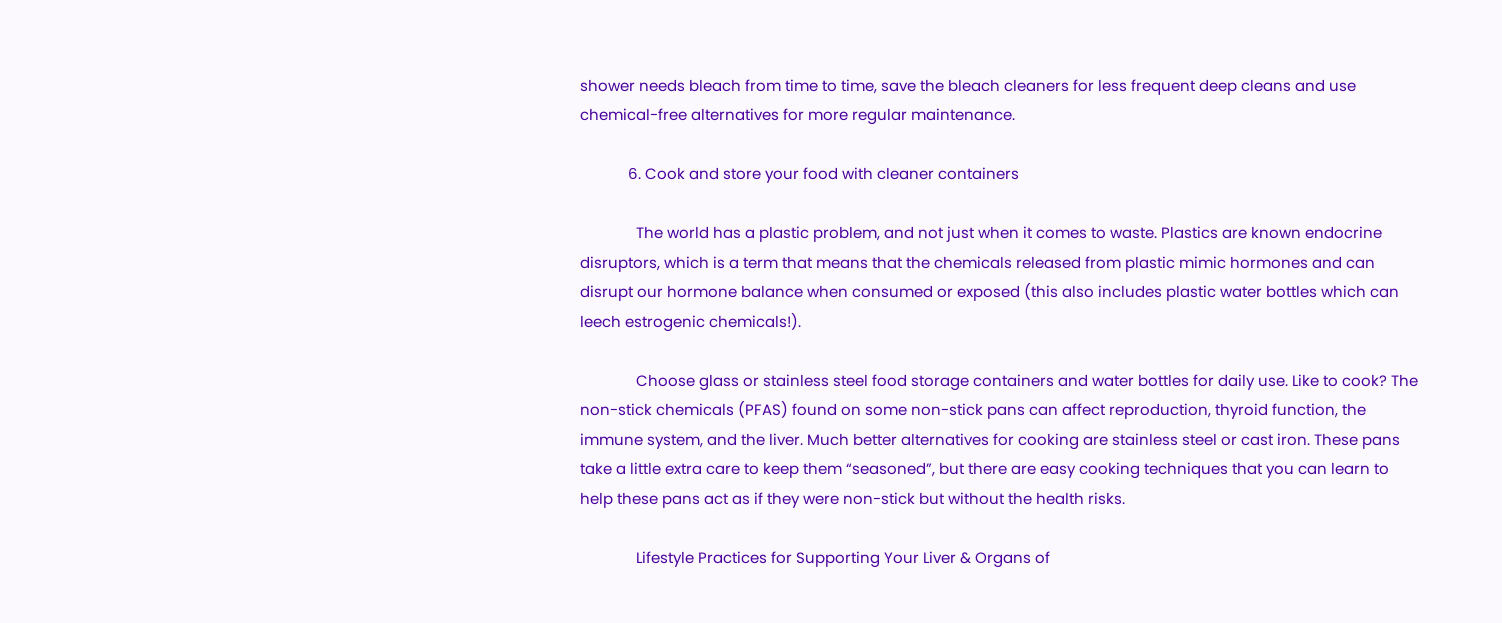shower needs bleach from time to time, save the bleach cleaners for less frequent deep cleans and use chemical-free alternatives for more regular maintenance.

            6. Cook and store your food with cleaner containers

              The world has a plastic problem, and not just when it comes to waste. Plastics are known endocrine disruptors, which is a term that means that the chemicals released from plastic mimic hormones and can disrupt our hormone balance when consumed or exposed (this also includes plastic water bottles which can leech estrogenic chemicals!).

              Choose glass or stainless steel food storage containers and water bottles for daily use. Like to cook? The non-stick chemicals (PFAS) found on some non-stick pans can affect reproduction, thyroid function, the immune system, and the liver. Much better alternatives for cooking are stainless steel or cast iron. These pans take a little extra care to keep them “seasoned”, but there are easy cooking techniques that you can learn to help these pans act as if they were non-stick but without the health risks.

              Lifestyle Practices for Supporting Your Liver & Organs of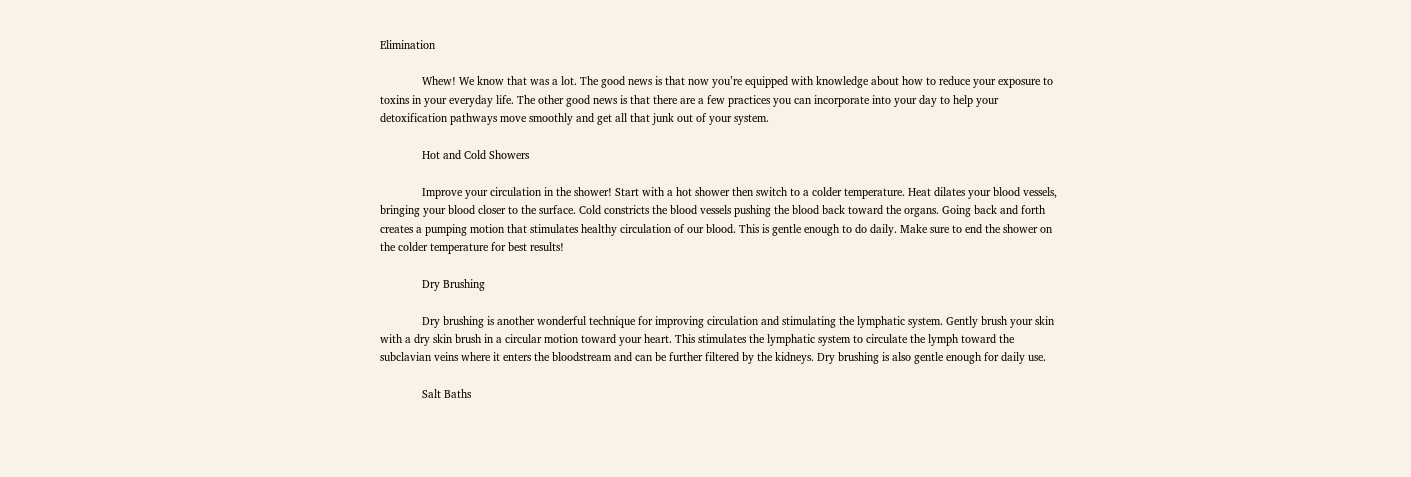Elimination

              Whew! We know that was a lot. The good news is that now you’re equipped with knowledge about how to reduce your exposure to toxins in your everyday life. The other good news is that there are a few practices you can incorporate into your day to help your detoxification pathways move smoothly and get all that junk out of your system.

              Hot and Cold Showers

              Improve your circulation in the shower! Start with a hot shower then switch to a colder temperature. Heat dilates your blood vessels, bringing your blood closer to the surface. Cold constricts the blood vessels pushing the blood back toward the organs. Going back and forth creates a pumping motion that stimulates healthy circulation of our blood. This is gentle enough to do daily. Make sure to end the shower on the colder temperature for best results!

              Dry Brushing

              Dry brushing is another wonderful technique for improving circulation and stimulating the lymphatic system. Gently brush your skin with a dry skin brush in a circular motion toward your heart. This stimulates the lymphatic system to circulate the lymph toward the subclavian veins where it enters the bloodstream and can be further filtered by the kidneys. Dry brushing is also gentle enough for daily use.

              Salt Baths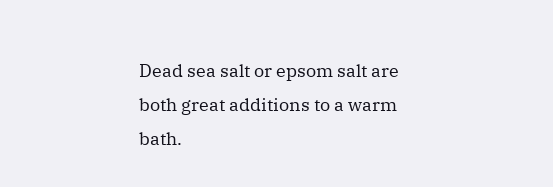Dead sea salt or epsom salt are both great additions to a warm bath.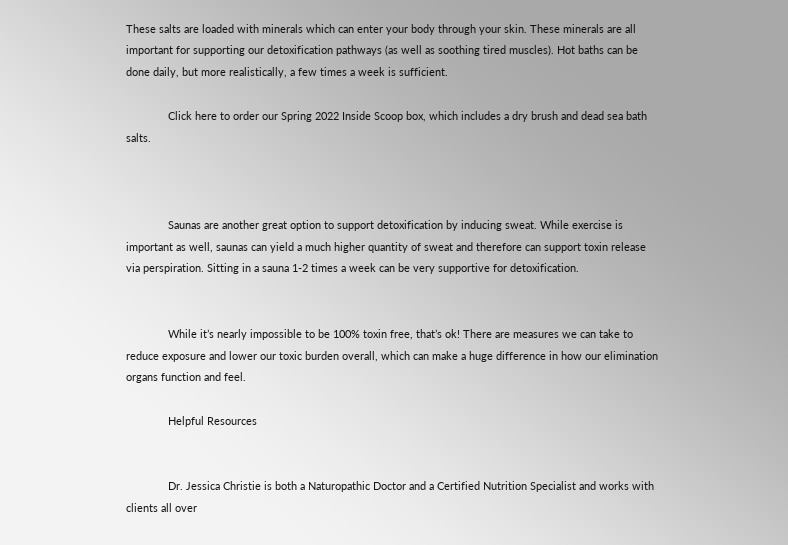These salts are loaded with minerals which can enter your body through your skin. These minerals are all important for supporting our detoxification pathways (as well as soothing tired muscles). Hot baths can be done daily, but more realistically, a few times a week is sufficient.

              Click here to order our Spring 2022 Inside Scoop box, which includes a dry brush and dead sea bath salts.



              Saunas are another great option to support detoxification by inducing sweat. While exercise is important as well, saunas can yield a much higher quantity of sweat and therefore can support toxin release via perspiration. Sitting in a sauna 1-2 times a week can be very supportive for detoxification.


              While it’s nearly impossible to be 100% toxin free, that’s ok! There are measures we can take to reduce exposure and lower our toxic burden overall, which can make a huge difference in how our elimination organs function and feel.

              Helpful Resources


              Dr. Jessica Christie is both a Naturopathic Doctor and a Certified Nutrition Specialist and works with clients all over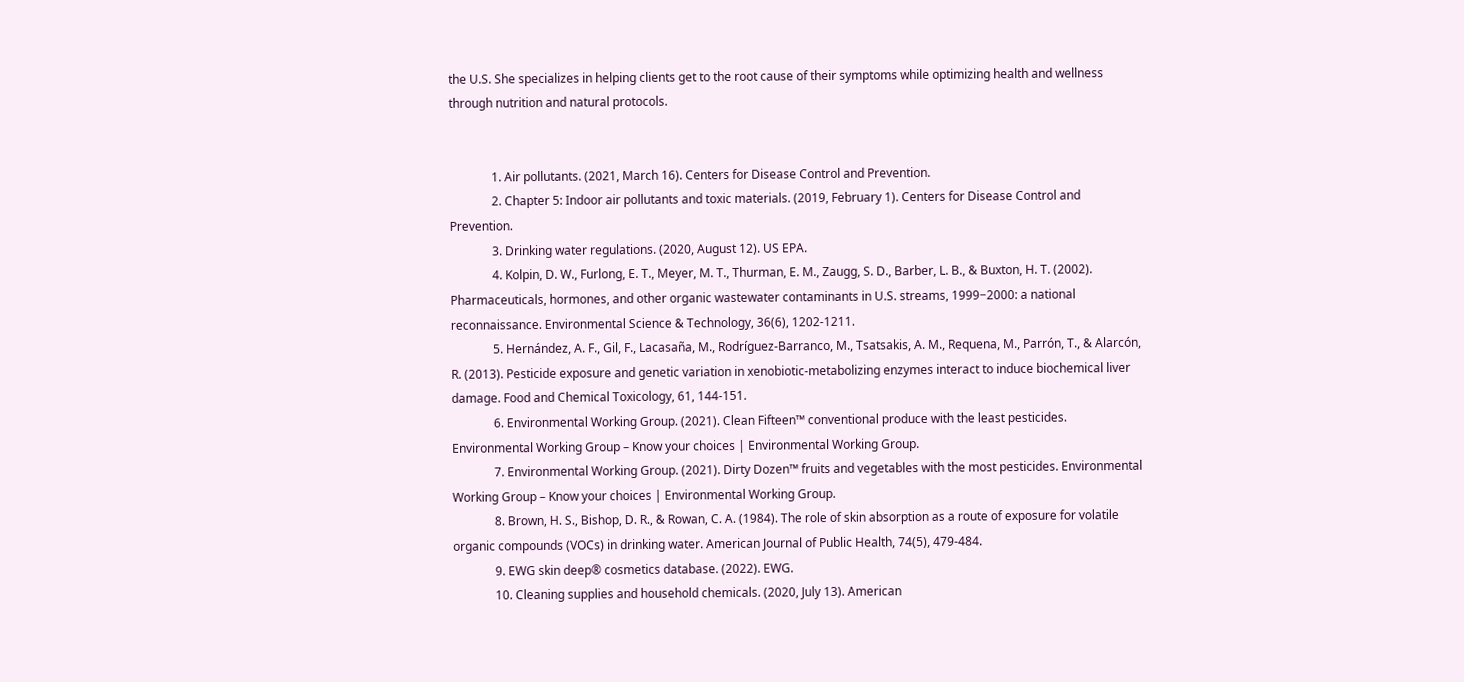the U.S. She specializes in helping clients get to the root cause of their symptoms while optimizing health and wellness through nutrition and natural protocols.


              1. Air pollutants. (2021, March 16). Centers for Disease Control and Prevention.
              2. Chapter 5: Indoor air pollutants and toxic materials. (2019, February 1). Centers for Disease Control and Prevention.
              3. Drinking water regulations. (2020, August 12). US EPA.
              4. Kolpin, D. W., Furlong, E. T., Meyer, M. T., Thurman, E. M., Zaugg, S. D., Barber, L. B., & Buxton, H. T. (2002). Pharmaceuticals, hormones, and other organic wastewater contaminants in U.S. streams, 1999−2000: a national reconnaissance. Environmental Science & Technology, 36(6), 1202-1211.
              5. Hernández, A. F., Gil, F., Lacasaña, M., Rodríguez-Barranco, M., Tsatsakis, A. M., Requena, M., Parrón, T., & Alarcón, R. (2013). Pesticide exposure and genetic variation in xenobiotic-metabolizing enzymes interact to induce biochemical liver damage. Food and Chemical Toxicology, 61, 144-151.
              6. Environmental Working Group. (2021). Clean Fifteen™ conventional produce with the least pesticides. Environmental Working Group – Know your choices | Environmental Working Group.
              7. Environmental Working Group. (2021). Dirty Dozen™ fruits and vegetables with the most pesticides. Environmental Working Group – Know your choices | Environmental Working Group.
              8. Brown, H. S., Bishop, D. R., & Rowan, C. A. (1984). The role of skin absorption as a route of exposure for volatile organic compounds (VOCs) in drinking water. American Journal of Public Health, 74(5), 479-484.
              9. EWG skin deep® cosmetics database. (2022). EWG.
              10. Cleaning supplies and household chemicals. (2020, July 13). American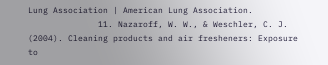Lung Association | American Lung Association.
              11. Nazaroff, W. W., & Weschler, C. J. (2004). Cleaning products and air fresheners: Exposure to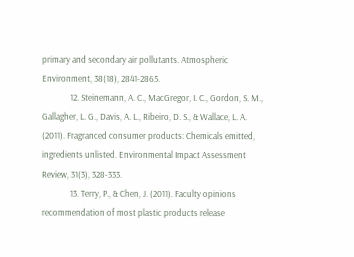primary and secondary air pollutants. Atmospheric Environment, 38(18), 2841-2865.
              12. Steinemann, A. C., MacGregor, I. C., Gordon, S. M., Gallagher, L. G., Davis, A. L., Ribeiro, D. S., & Wallace, L. A. (2011). Fragranced consumer products: Chemicals emitted, ingredients unlisted. Environmental Impact Assessment Review, 31(3), 328-333.
              13. Terry, P., & Chen, J. (2011). Faculty opinions recommendation of most plastic products release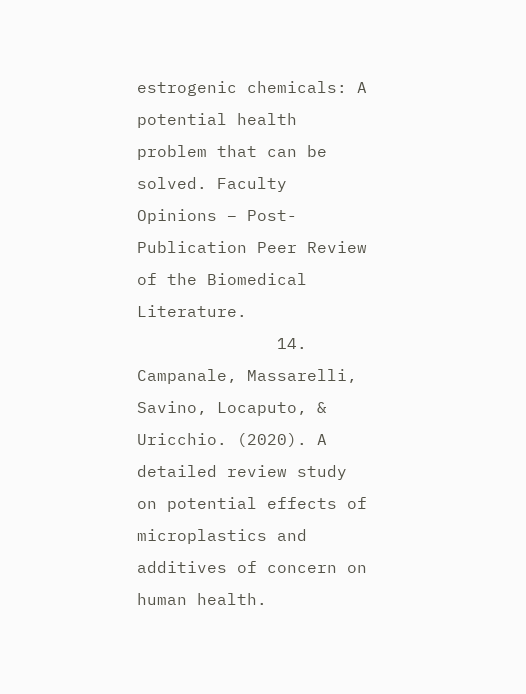estrogenic chemicals: A potential health problem that can be solved. Faculty Opinions – Post-Publication Peer Review of the Biomedical Literature.
              14. Campanale, Massarelli, Savino, Locaputo, & Uricchio. (2020). A detailed review study on potential effects of microplastics and additives of concern on human health.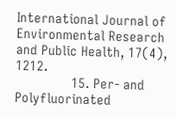International Journal of Environmental Research and Public Health, 17(4), 1212.
              15. Per- and Polyfluorinated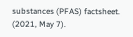substances (PFAS) factsheet. (2021, May 7).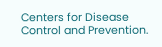Centers for Disease Control and Prevention.